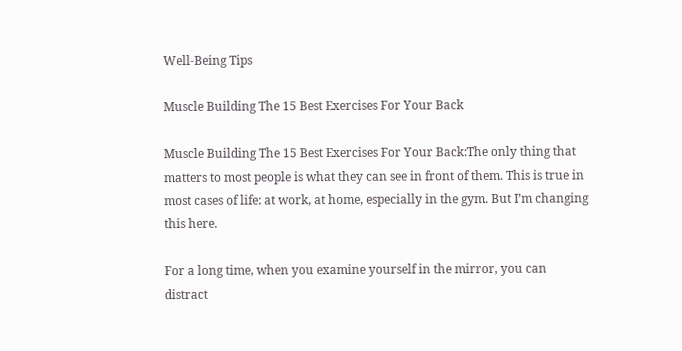Well-Being Tips

Muscle Building The 15 Best Exercises For Your Back

Muscle Building The 15 Best Exercises For Your Back:The only thing that matters to most people is what they can see in front of them. This is true in most cases of life: at work, at home, especially in the gym. But I’m changing this here.

For a long time, when you examine yourself in the mirror, you can distract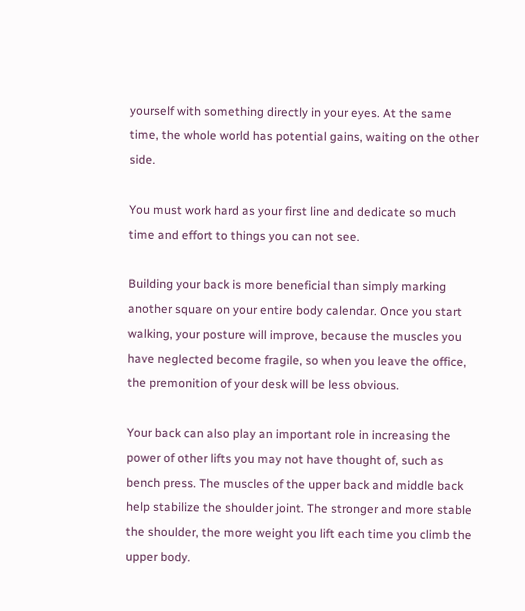yourself with something directly in your eyes. At the same time, the whole world has potential gains, waiting on the other side.

You must work hard as your first line and dedicate so much time and effort to things you can not see.

Building your back is more beneficial than simply marking another square on your entire body calendar. Once you start walking, your posture will improve, because the muscles you have neglected become fragile, so when you leave the office, the premonition of your desk will be less obvious.

Your back can also play an important role in increasing the power of other lifts you may not have thought of, such as bench press. The muscles of the upper back and middle back help stabilize the shoulder joint. The stronger and more stable the shoulder, the more weight you lift each time you climb the upper body.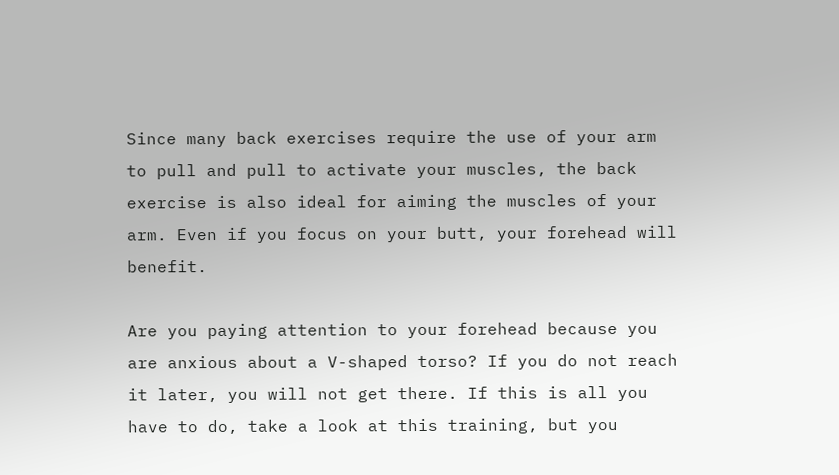Since many back exercises require the use of your arm to pull and pull to activate your muscles, the back exercise is also ideal for aiming the muscles of your arm. Even if you focus on your butt, your forehead will benefit.

Are you paying attention to your forehead because you are anxious about a V-shaped torso? If you do not reach it later, you will not get there. If this is all you have to do, take a look at this training, but you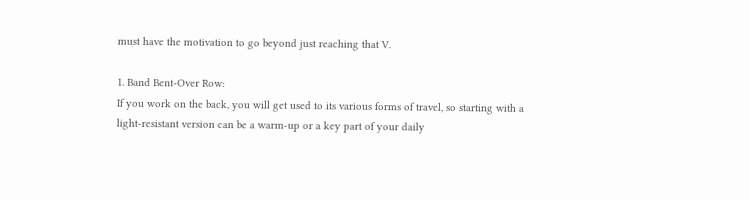must have the motivation to go beyond just reaching that V.

1. Band Bent-Over Row:
If you work on the back, you will get used to its various forms of travel, so starting with a light-resistant version can be a warm-up or a key part of your daily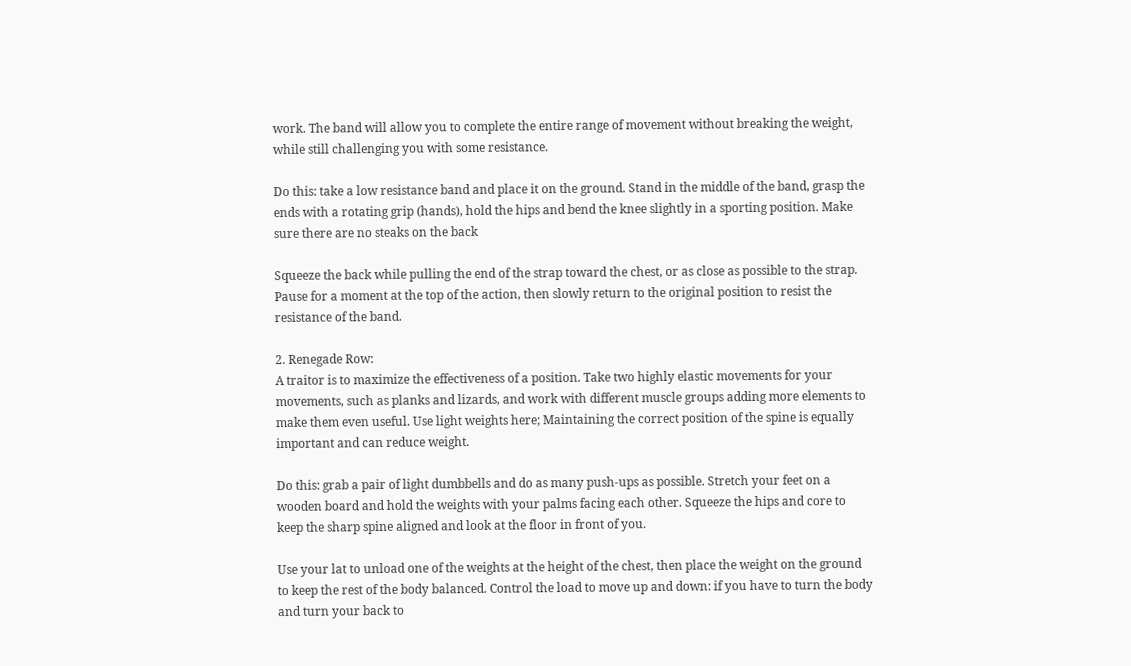work. The band will allow you to complete the entire range of movement without breaking the weight, while still challenging you with some resistance.

Do this: take a low resistance band and place it on the ground. Stand in the middle of the band, grasp the ends with a rotating grip (hands), hold the hips and bend the knee slightly in a sporting position. Make sure there are no steaks on the back

Squeeze the back while pulling the end of the strap toward the chest, or as close as possible to the strap. Pause for a moment at the top of the action, then slowly return to the original position to resist the resistance of the band.

2. Renegade Row:
A traitor is to maximize the effectiveness of a position. Take two highly elastic movements for your movements, such as planks and lizards, and work with different muscle groups adding more elements to make them even useful. Use light weights here; Maintaining the correct position of the spine is equally important and can reduce weight.

Do this: grab a pair of light dumbbells and do as many push-ups as possible. Stretch your feet on a wooden board and hold the weights with your palms facing each other. Squeeze the hips and core to keep the sharp spine aligned and look at the floor in front of you.

Use your lat to unload one of the weights at the height of the chest, then place the weight on the ground to keep the rest of the body balanced. Control the load to move up and down: if you have to turn the body and turn your back to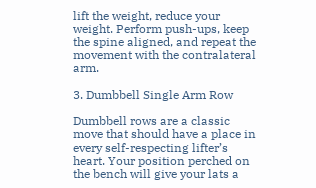lift the weight, reduce your weight. Perform push-ups, keep the spine aligned, and repeat the movement with the contralateral arm.

3. Dumbbell Single Arm Row

Dumbbell rows are a classic move that should have a place in every self-respecting lifter’s heart. Your position perched on the bench will give your lats a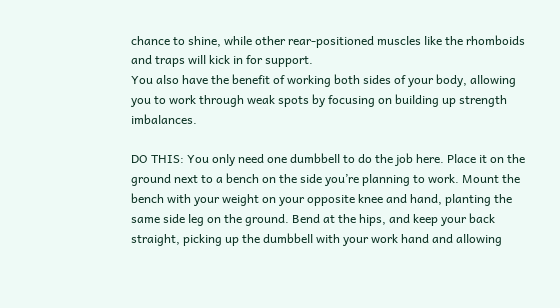chance to shine, while other rear-positioned muscles like the rhomboids and traps will kick in for support.
You also have the benefit of working both sides of your body, allowing you to work through weak spots by focusing on building up strength imbalances.

DO THIS: You only need one dumbbell to do the job here. Place it on the ground next to a bench on the side you’re planning to work. Mount the bench with your weight on your opposite knee and hand, planting the same side leg on the ground. Bend at the hips, and keep your back straight, picking up the dumbbell with your work hand and allowing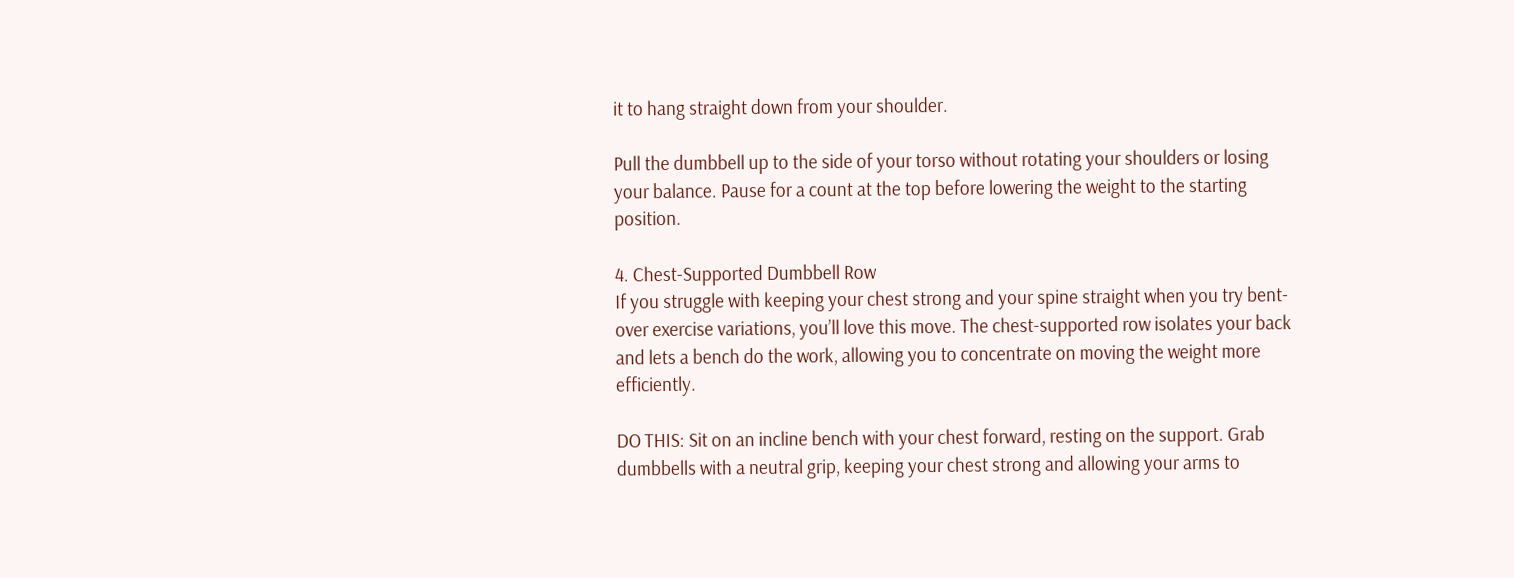it to hang straight down from your shoulder.

Pull the dumbbell up to the side of your torso without rotating your shoulders or losing your balance. Pause for a count at the top before lowering the weight to the starting position.

4. Chest-Supported Dumbbell Row
If you struggle with keeping your chest strong and your spine straight when you try bent-over exercise variations, you’ll love this move. The chest-supported row isolates your back and lets a bench do the work, allowing you to concentrate on moving the weight more efficiently.

DO THIS: Sit on an incline bench with your chest forward, resting on the support. Grab dumbbells with a neutral grip, keeping your chest strong and allowing your arms to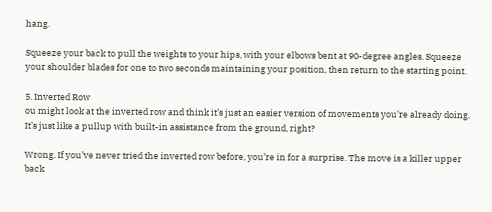hang.

Squeeze your back to pull the weights to your hips, with your elbows bent at 90-degree angles. Squeeze your shoulder blades for one to two seconds maintaining your position, then return to the starting point.

5. Inverted Row
ou might look at the inverted row and think it’s just an easier version of movements you’re already doing. It’s just like a pullup with built-in assistance from the ground, right?

Wrong. If you’ve never tried the inverted row before, you’re in for a surprise. The move is a killer upper back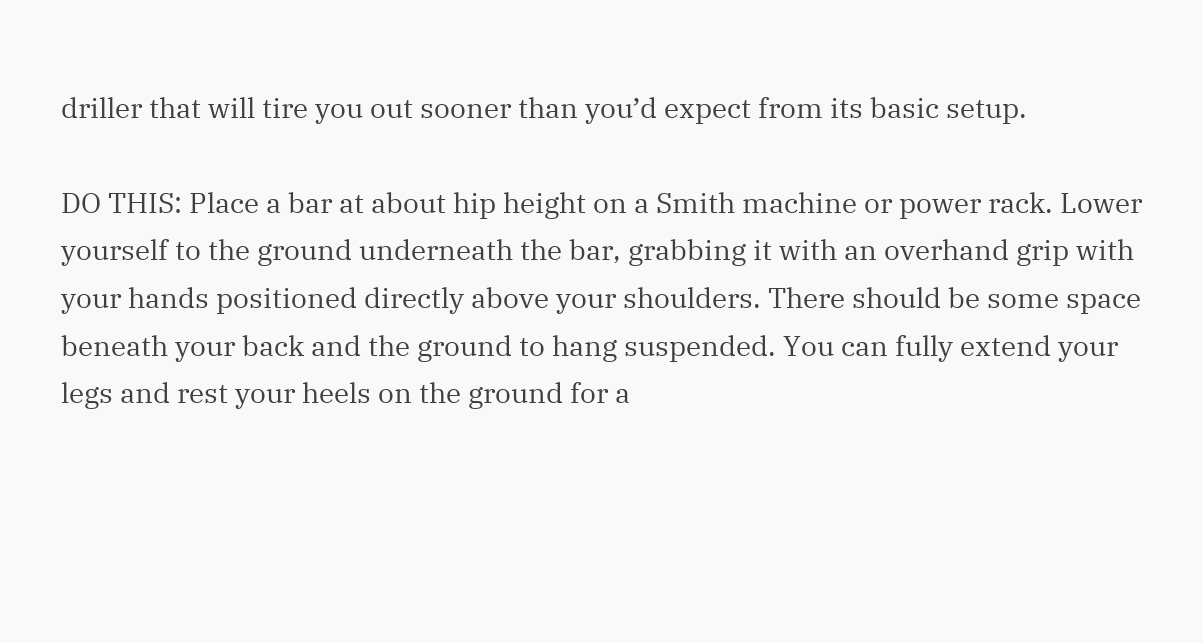driller that will tire you out sooner than you’d expect from its basic setup.

DO THIS: Place a bar at about hip height on a Smith machine or power rack. Lower yourself to the ground underneath the bar, grabbing it with an overhand grip with your hands positioned directly above your shoulders. There should be some space beneath your back and the ground to hang suspended. You can fully extend your legs and rest your heels on the ground for a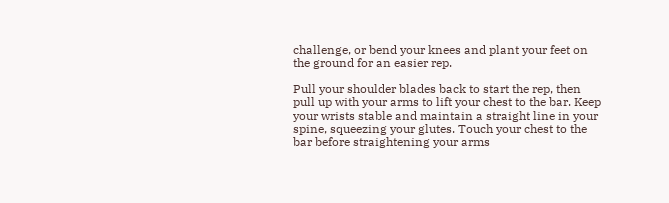challenge, or bend your knees and plant your feet on the ground for an easier rep.

Pull your shoulder blades back to start the rep, then pull up with your arms to lift your chest to the bar. Keep your wrists stable and maintain a straight line in your spine, squeezing your glutes. Touch your chest to the bar before straightening your arms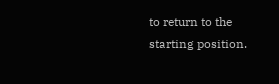to return to the starting position.